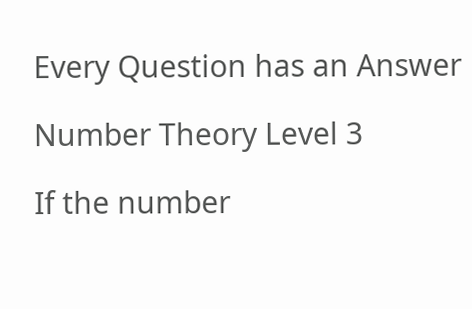Every Question has an Answer

Number Theory Level 3

If the number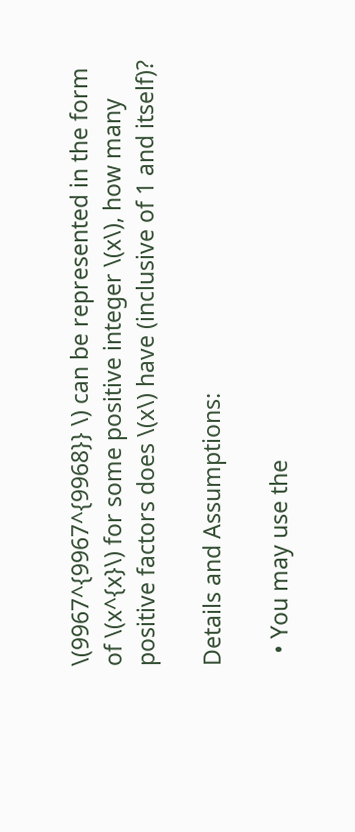\(9967^{9967^{9968}} \) can be represented in the form of \(x^{x}\) for some positive integer \(x\), how many positive factors does \(x\) have (inclusive of 1 and itself)?

Details and Assumptions:

  • You may use the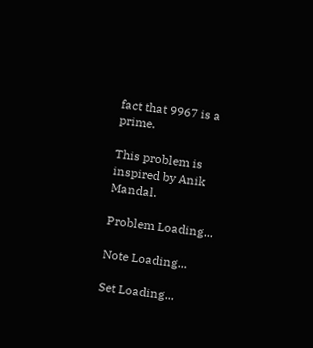fact that 9967 is a prime.

This problem is inspired by Anik Mandal.

Problem Loading...

Note Loading...

Set Loading...